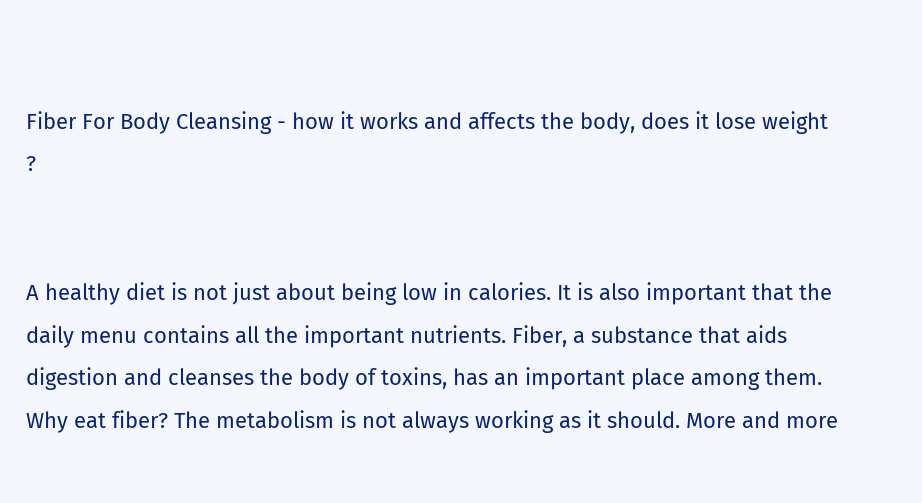Fiber For Body Cleansing - how it works and affects the body, does it lose weight ?


A healthy diet is not just about being low in calories. It is also important that the daily menu contains all the important nutrients. Fiber, a substance that aids digestion and cleanses the body of toxins, has an important place among them. Why eat fiber? The metabolism is not always working as it should. More and more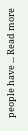people have ... Read more